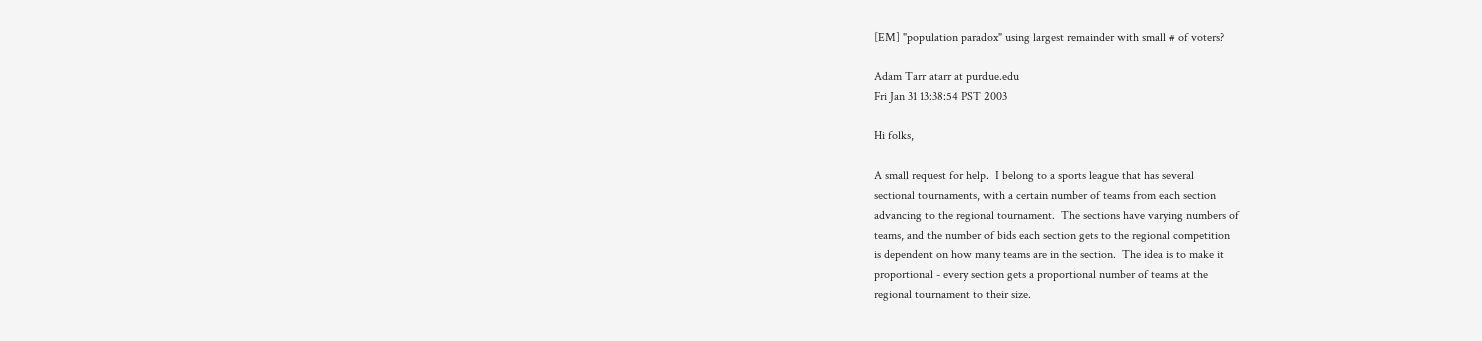[EM] "population paradox" using largest remainder with small # of voters?

Adam Tarr atarr at purdue.edu
Fri Jan 31 13:38:54 PST 2003

Hi folks,

A small request for help.  I belong to a sports league that has several
sectional tournaments, with a certain number of teams from each section
advancing to the regional tournament.  The sections have varying numbers of
teams, and the number of bids each section gets to the regional competition
is dependent on how many teams are in the section.  The idea is to make it
proportional - every section gets a proportional number of teams at the
regional tournament to their size.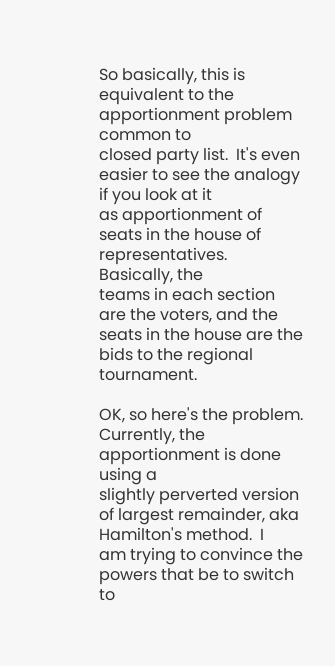So basically, this is equivalent to the apportionment problem common to
closed party list.  It's even easier to see the analogy if you look at it
as apportionment of seats in the house of representatives.  Basically, the
teams in each section are the voters, and the seats in the house are the
bids to the regional tournament.

OK, so here's the problem.  Currently, the apportionment is done using a
slightly perverted version of largest remainder, aka Hamilton's method.  I
am trying to convince the powers that be to switch to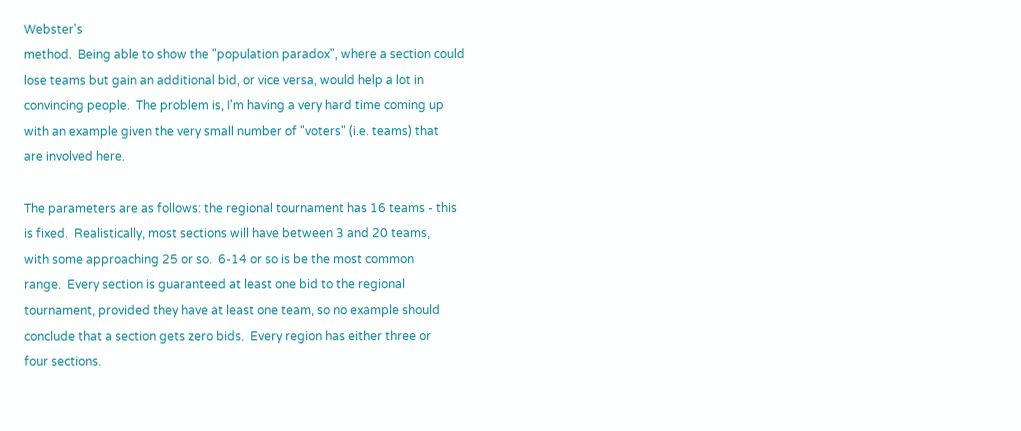Webster's
method.  Being able to show the "population paradox", where a section could
lose teams but gain an additional bid, or vice versa, would help a lot in
convincing people.  The problem is, I'm having a very hard time coming up
with an example given the very small number of "voters" (i.e. teams) that
are involved here.

The parameters are as follows: the regional tournament has 16 teams - this
is fixed.  Realistically, most sections will have between 3 and 20 teams,
with some approaching 25 or so.  6-14 or so is be the most common
range.  Every section is guaranteed at least one bid to the regional
tournament, provided they have at least one team, so no example should
conclude that a section gets zero bids.  Every region has either three or
four sections.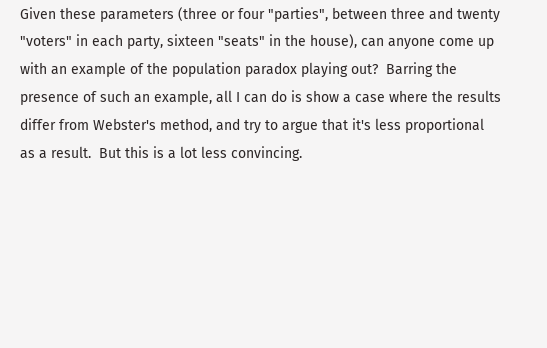Given these parameters (three or four "parties", between three and twenty
"voters" in each party, sixteen "seats" in the house), can anyone come up
with an example of the population paradox playing out?  Barring the
presence of such an example, all I can do is show a case where the results
differ from Webster's method, and try to argue that it's less proportional
as a result.  But this is a lot less convincing.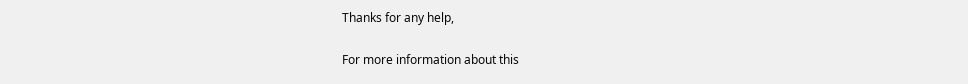Thanks for any help,

For more information about this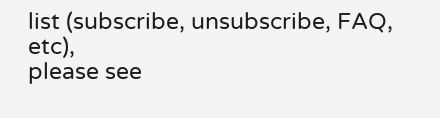list (subscribe, unsubscribe, FAQ, etc),
please see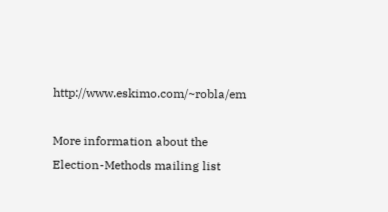http://www.eskimo.com/~robla/em

More information about the Election-Methods mailing list